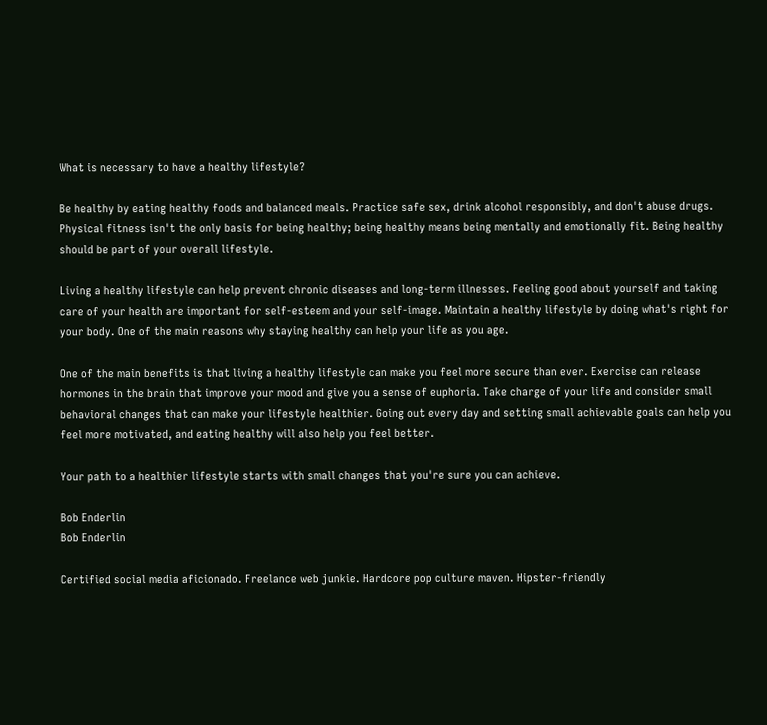What is necessary to have a healthy lifestyle?

Be healthy by eating healthy foods and balanced meals. Practice safe sex, drink alcohol responsibly, and don't abuse drugs. Physical fitness isn't the only basis for being healthy; being healthy means being mentally and emotionally fit. Being healthy should be part of your overall lifestyle.

Living a healthy lifestyle can help prevent chronic diseases and long-term illnesses. Feeling good about yourself and taking care of your health are important for self-esteem and your self-image. Maintain a healthy lifestyle by doing what's right for your body. One of the main reasons why staying healthy can help your life as you age.

One of the main benefits is that living a healthy lifestyle can make you feel more secure than ever. Exercise can release hormones in the brain that improve your mood and give you a sense of euphoria. Take charge of your life and consider small behavioral changes that can make your lifestyle healthier. Going out every day and setting small achievable goals can help you feel more motivated, and eating healthy will also help you feel better.

Your path to a healthier lifestyle starts with small changes that you're sure you can achieve.

Bob Enderlin
Bob Enderlin

Certified social media aficionado. Freelance web junkie. Hardcore pop culture maven. Hipster-friendly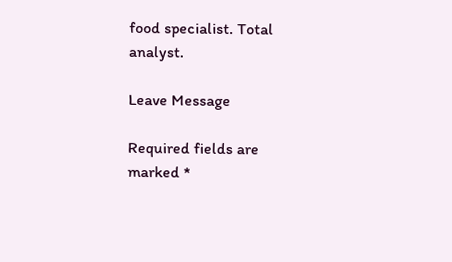food specialist. Total analyst.

Leave Message

Required fields are marked *